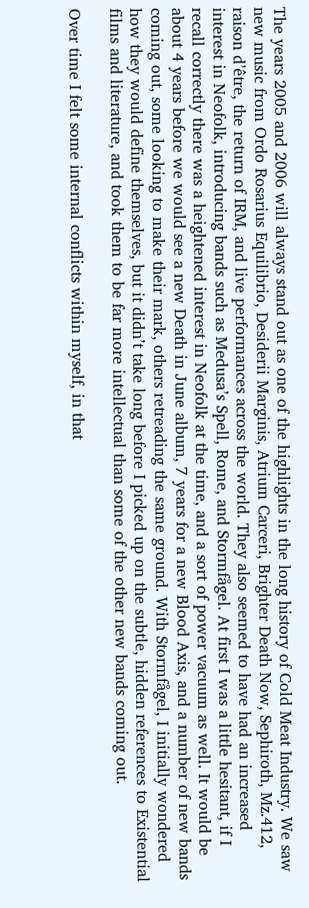The years 2005 and 2006 will always stand out as one of the highlights in the long history of Cold Meat Industry. We saw new music from Ordo Rosarius Equilibrio, Desiderii Marginis, Atrium Carceri, Brighter Death Now, Sephiroth, Mz.412, raison d’être, the return of IRM, and live performances across the world. They also seemed to have had an increased interest in Neofolk, introducing bands such as Medusa’s Spell, Rome, and Stormfågel. At first I was a little hesitant, if I recall correctly there was a heightened interest in Neofolk at the time, and a sort of power vacuum as well. It would be about 4 years before we would see a new Death in June album, 7 years for a new Blood Axis, and a number of new bands coming out, some looking to make their mark, others retreading the same ground. With Stormfågel, I initially wondered how they would define themselves, but it didn’t take long before I picked up on the subtle, hidden references to Existential films and literature, and took them to be far more intellectual than some of the other new bands coming out.

Over time I felt some internal conflicts within myself, in that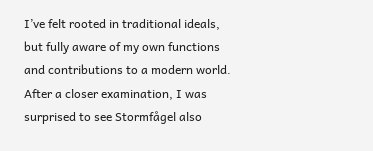I’ve felt rooted in traditional ideals, but fully aware of my own functions and contributions to a modern world. After a closer examination, I was surprised to see Stormfågel also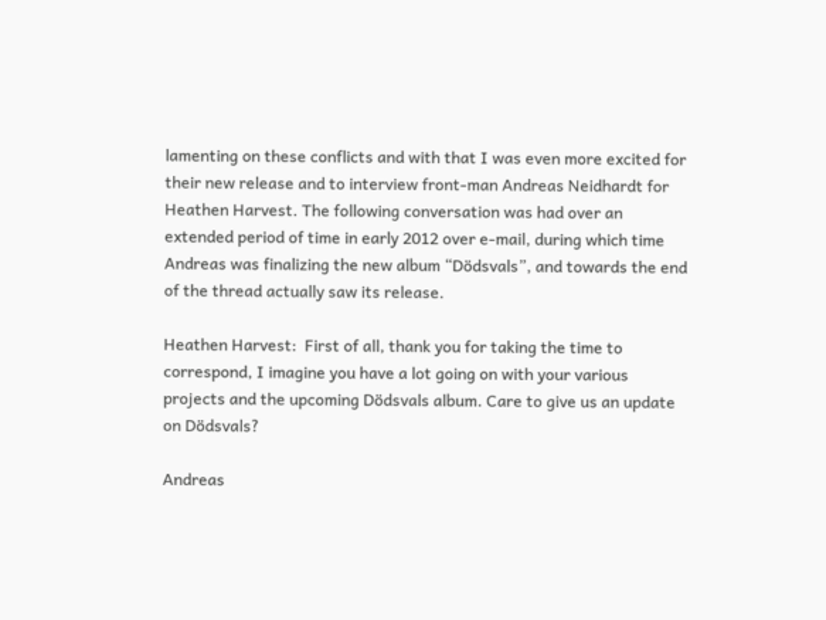lamenting on these conflicts and with that I was even more excited for their new release and to interview front-man Andreas Neidhardt for Heathen Harvest. The following conversation was had over an extended period of time in early 2012 over e-mail, during which time Andreas was finalizing the new album “Dödsvals”, and towards the end of the thread actually saw its release.

Heathen Harvest:  First of all, thank you for taking the time to correspond, I imagine you have a lot going on with your various projects and the upcoming Dödsvals album. Care to give us an update on Dödsvals?

Andreas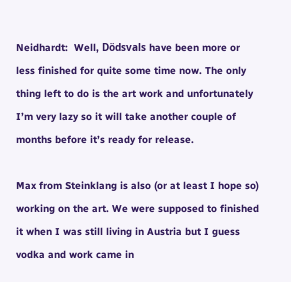Neidhardt:  Well, Dödsvals have been more or less finished for quite some time now. The only thing left to do is the art work and unfortunately I’m very lazy so it will take another couple of months before it’s ready for release.

Max from Steinklang is also (or at least I hope so) working on the art. We were supposed to finished it when I was still living in Austria but I guess vodka and work came in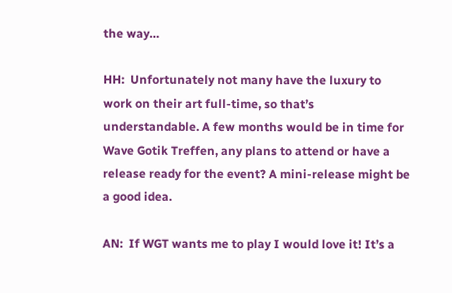the way…

HH:  Unfortunately not many have the luxury to work on their art full-time, so that’s understandable. A few months would be in time for Wave Gotik Treffen, any plans to attend or have a release ready for the event? A mini-release might be a good idea.

AN:  If WGT wants me to play I would love it! It’s a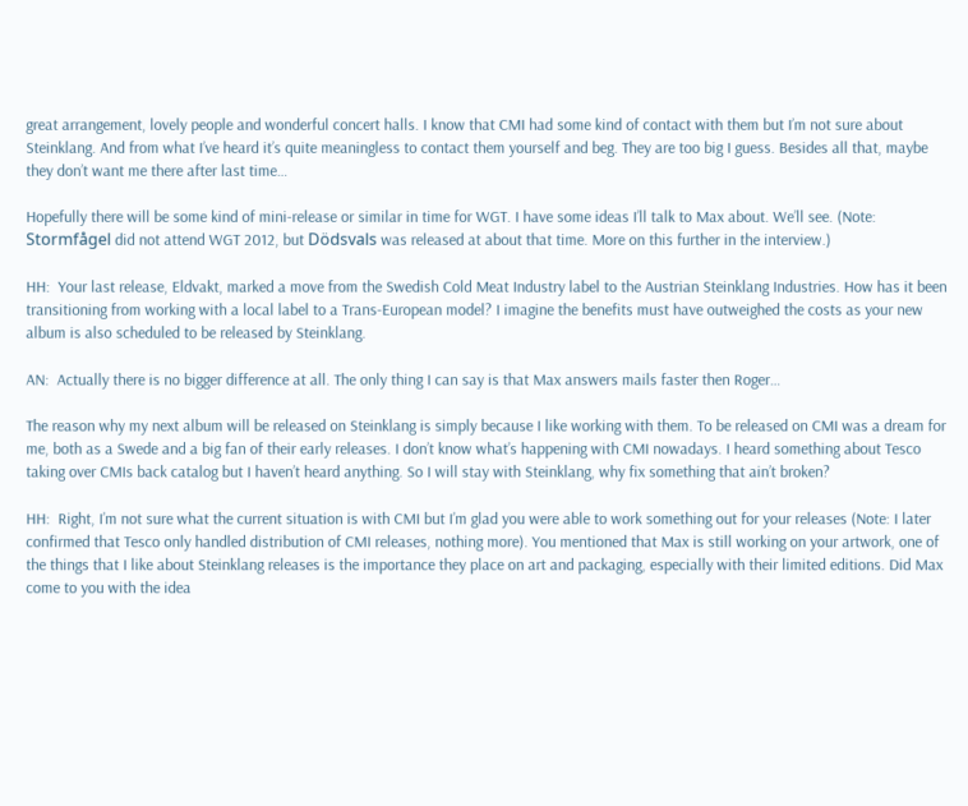great arrangement, lovely people and wonderful concert halls. I know that CMI had some kind of contact with them but I’m not sure about Steinklang. And from what I’ve heard it’s quite meaningless to contact them yourself and beg. They are too big I guess. Besides all that, maybe they don’t want me there after last time…

Hopefully there will be some kind of mini-release or similar in time for WGT. I have some ideas I’ll talk to Max about. We’ll see. (Note: Stormfågel did not attend WGT 2012, but Dödsvals was released at about that time. More on this further in the interview.)

HH:  Your last release, Eldvakt, marked a move from the Swedish Cold Meat Industry label to the Austrian Steinklang Industries. How has it been transitioning from working with a local label to a Trans-European model? I imagine the benefits must have outweighed the costs as your new album is also scheduled to be released by Steinklang.

AN:  Actually there is no bigger difference at all. The only thing I can say is that Max answers mails faster then Roger…

The reason why my next album will be released on Steinklang is simply because I like working with them. To be released on CMI was a dream for me, both as a Swede and a big fan of their early releases. I don’t know what’s happening with CMI nowadays. I heard something about Tesco taking over CMIs back catalog but I haven’t heard anything. So I will stay with Steinklang, why fix something that ain’t broken?

HH:  Right, I’m not sure what the current situation is with CMI but I’m glad you were able to work something out for your releases (Note: I later confirmed that Tesco only handled distribution of CMI releases, nothing more). You mentioned that Max is still working on your artwork, one of the things that I like about Steinklang releases is the importance they place on art and packaging, especially with their limited editions. Did Max come to you with the idea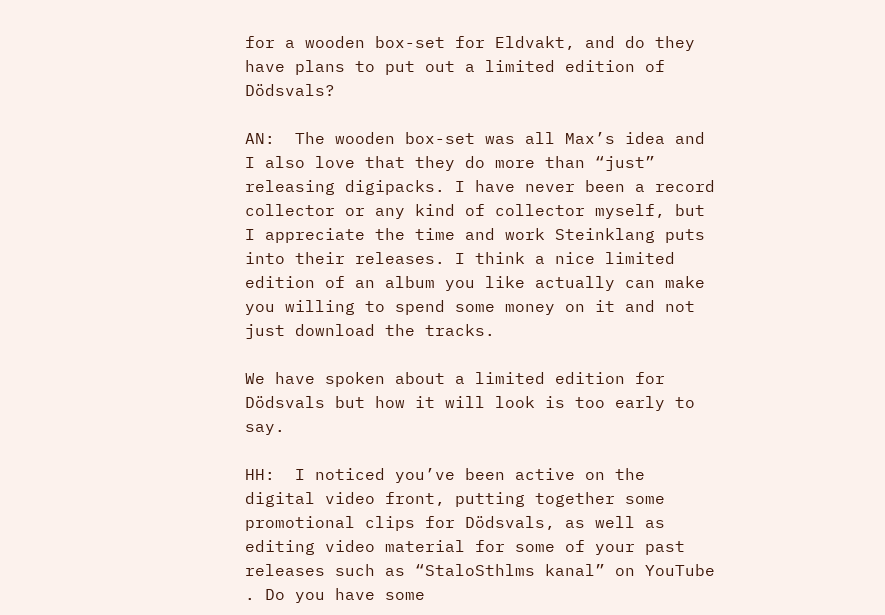for a wooden box-set for Eldvakt, and do they have plans to put out a limited edition of Dödsvals?

AN:  The wooden box-set was all Max’s idea and I also love that they do more than “just” releasing digipacks. I have never been a record collector or any kind of collector myself, but I appreciate the time and work Steinklang puts into their releases. I think a nice limited edition of an album you like actually can make you willing to spend some money on it and not just download the tracks.

We have spoken about a limited edition for Dödsvals but how it will look is too early to say.

HH:  I noticed you’ve been active on the digital video front, putting together some promotional clips for Dödsvals, as well as editing video material for some of your past releases such as “StaloSthlms kanal” on YouTube . Do you have some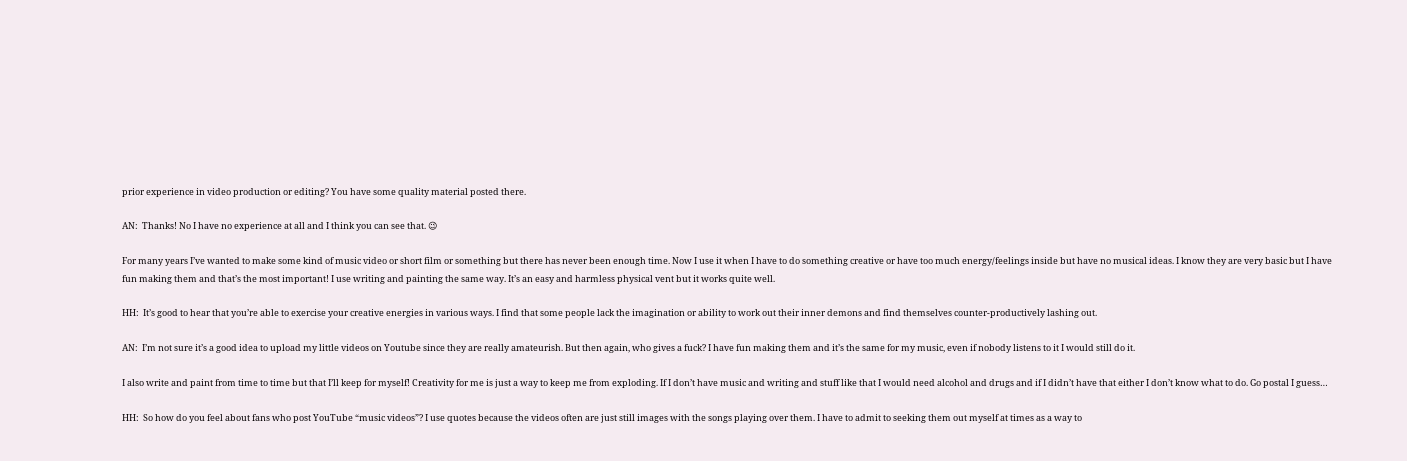prior experience in video production or editing? You have some quality material posted there.

AN:  Thanks! No I have no experience at all and I think you can see that. 😉

For many years I’ve wanted to make some kind of music video or short film or something but there has never been enough time. Now I use it when I have to do something creative or have too much energy/feelings inside but have no musical ideas. I know they are very basic but I have fun making them and that’s the most important! I use writing and painting the same way. It’s an easy and harmless physical vent but it works quite well.

HH:  It’s good to hear that you’re able to exercise your creative energies in various ways. I find that some people lack the imagination or ability to work out their inner demons and find themselves counter-productively lashing out.

AN:  I’m not sure it’s a good idea to upload my little videos on Youtube since they are really amateurish. But then again, who gives a fuck? I have fun making them and it’s the same for my music, even if nobody listens to it I would still do it.

I also write and paint from time to time but that I’ll keep for myself! Creativity for me is just a way to keep me from exploding. If I don’t have music and writing and stuff like that I would need alcohol and drugs and if I didn’t have that either I don’t know what to do. Go postal I guess…

HH:  So how do you feel about fans who post YouTube “music videos”? I use quotes because the videos often are just still images with the songs playing over them. I have to admit to seeking them out myself at times as a way to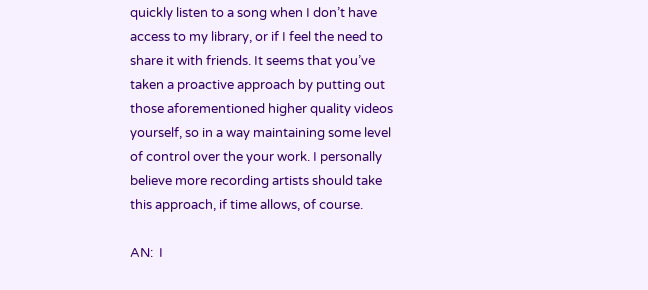quickly listen to a song when I don’t have access to my library, or if I feel the need to share it with friends. It seems that you’ve taken a proactive approach by putting out those aforementioned higher quality videos yourself, so in a way maintaining some level of control over the your work. I personally believe more recording artists should take this approach, if time allows, of course.

AN:  I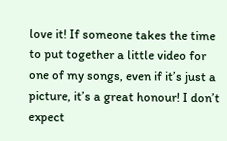love it! If someone takes the time to put together a little video for one of my songs, even if it’s just a picture, it’s a great honour! I don’t expect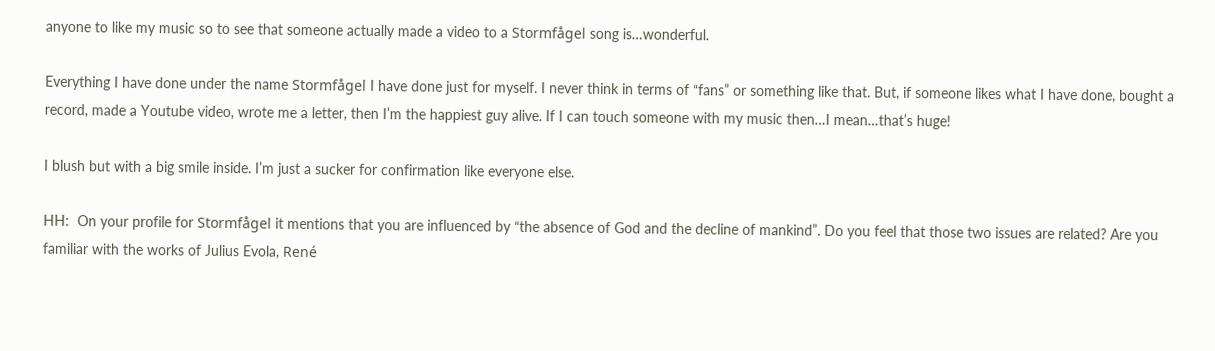anyone to like my music so to see that someone actually made a video to a Stormfågel song is…wonderful.

Everything I have done under the name Stormfågel I have done just for myself. I never think in terms of “fans” or something like that. But, if someone likes what I have done, bought a record, made a Youtube video, wrote me a letter, then I’m the happiest guy alive. If I can touch someone with my music then…I mean…that’s huge!

I blush but with a big smile inside. I’m just a sucker for confirmation like everyone else.

HH:  On your profile for Stormfågel it mentions that you are influenced by “the absence of God and the decline of mankind”. Do you feel that those two issues are related? Are you familiar with the works of Julius Evola, René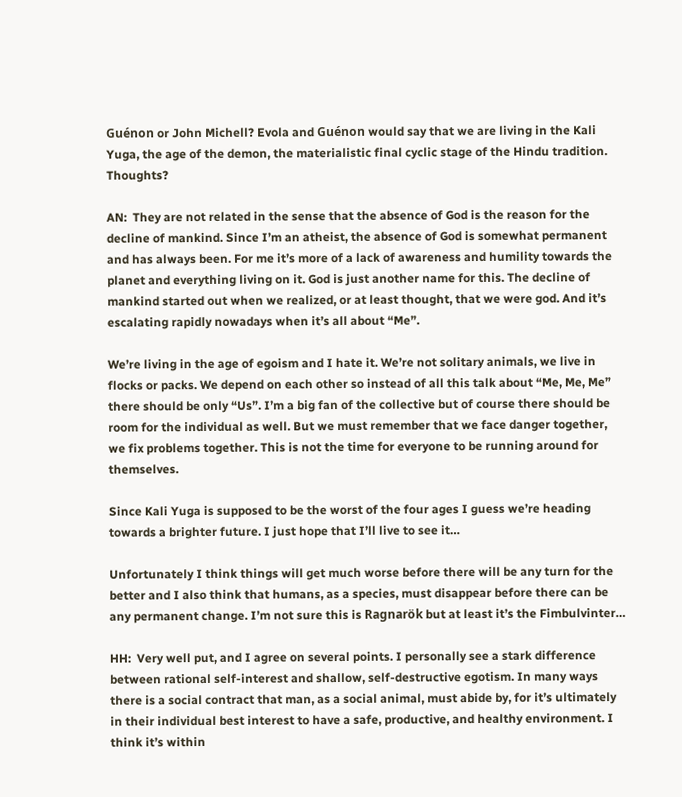Guénon or John Michell? Evola and Guénon would say that we are living in the Kali Yuga, the age of the demon, the materialistic final cyclic stage of the Hindu tradition. Thoughts?

AN:  They are not related in the sense that the absence of God is the reason for the decline of mankind. Since I’m an atheist, the absence of God is somewhat permanent and has always been. For me it’s more of a lack of awareness and humility towards the planet and everything living on it. God is just another name for this. The decline of mankind started out when we realized, or at least thought, that we were god. And it’s escalating rapidly nowadays when it’s all about “Me”.

We’re living in the age of egoism and I hate it. We’re not solitary animals, we live in flocks or packs. We depend on each other so instead of all this talk about “Me, Me, Me” there should be only “Us”. I’m a big fan of the collective but of course there should be room for the individual as well. But we must remember that we face danger together, we fix problems together. This is not the time for everyone to be running around for themselves.

Since Kali Yuga is supposed to be the worst of the four ages I guess we’re heading towards a brighter future. I just hope that I’ll live to see it…

Unfortunately I think things will get much worse before there will be any turn for the better and I also think that humans, as a species, must disappear before there can be any permanent change. I’m not sure this is Ragnarök but at least it’s the Fimbulvinter…

HH:  Very well put, and I agree on several points. I personally see a stark difference between rational self-interest and shallow, self-destructive egotism. In many ways there is a social contract that man, as a social animal, must abide by, for it’s ultimately in their individual best interest to have a safe, productive, and healthy environment. I think it’s within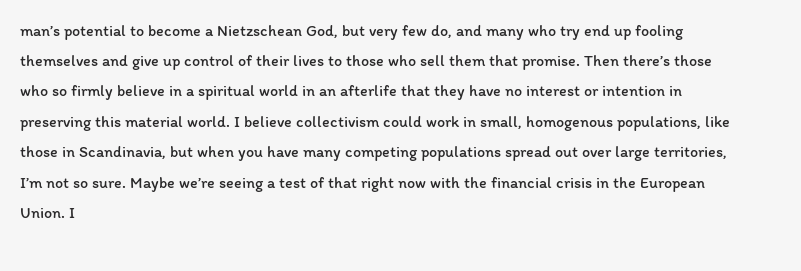man’s potential to become a Nietzschean God, but very few do, and many who try end up fooling themselves and give up control of their lives to those who sell them that promise. Then there’s those who so firmly believe in a spiritual world in an afterlife that they have no interest or intention in preserving this material world. I believe collectivism could work in small, homogenous populations, like those in Scandinavia, but when you have many competing populations spread out over large territories, I’m not so sure. Maybe we’re seeing a test of that right now with the financial crisis in the European Union. I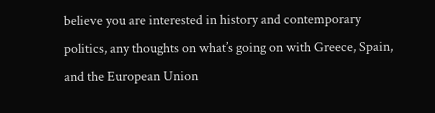believe you are interested in history and contemporary politics, any thoughts on what’s going on with Greece, Spain, and the European Union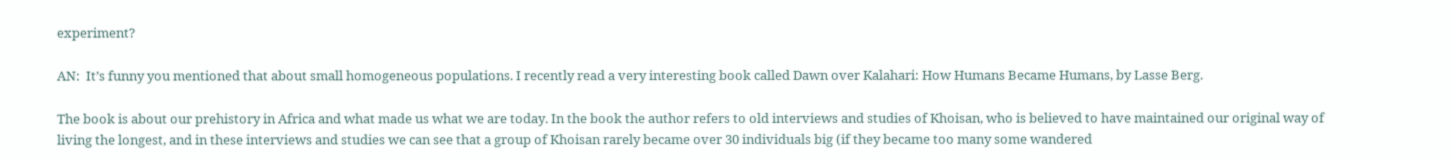experiment?

AN:  It’s funny you mentioned that about small homogeneous populations. I recently read a very interesting book called Dawn over Kalahari: How Humans Became Humans, by Lasse Berg.

The book is about our prehistory in Africa and what made us what we are today. In the book the author refers to old interviews and studies of Khoisan, who is believed to have maintained our original way of living the longest, and in these interviews and studies we can see that a group of Khoisan rarely became over 30 individuals big (if they became too many some wandered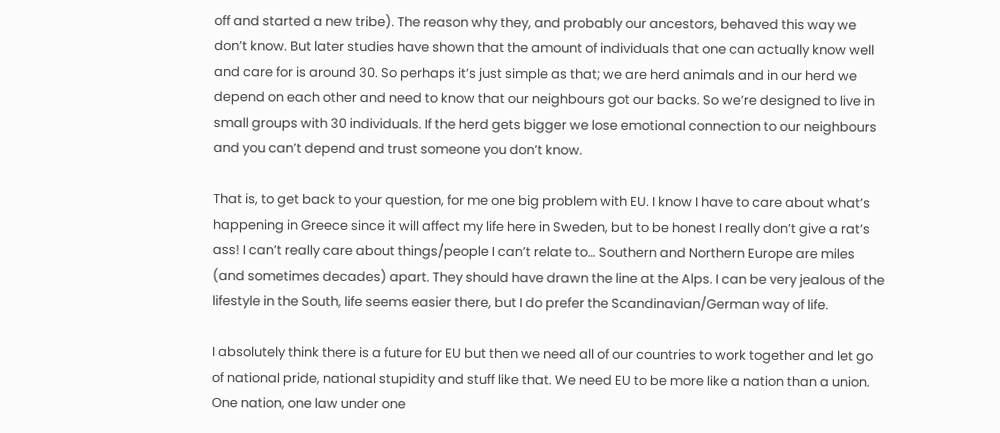off and started a new tribe). The reason why they, and probably our ancestors, behaved this way we don’t know. But later studies have shown that the amount of individuals that one can actually know well and care for is around 30. So perhaps it’s just simple as that; we are herd animals and in our herd we depend on each other and need to know that our neighbours got our backs. So we’re designed to live in small groups with 30 individuals. If the herd gets bigger we lose emotional connection to our neighbours and you can’t depend and trust someone you don’t know.

That is, to get back to your question, for me one big problem with EU. I know I have to care about what’s happening in Greece since it will affect my life here in Sweden, but to be honest I really don’t give a rat’s ass! I can’t really care about things/people I can’t relate to… Southern and Northern Europe are miles (and sometimes decades) apart. They should have drawn the line at the Alps. I can be very jealous of the lifestyle in the South, life seems easier there, but I do prefer the Scandinavian/German way of life.

I absolutely think there is a future for EU but then we need all of our countries to work together and let go of national pride, national stupidity and stuff like that. We need EU to be more like a nation than a union. One nation, one law under one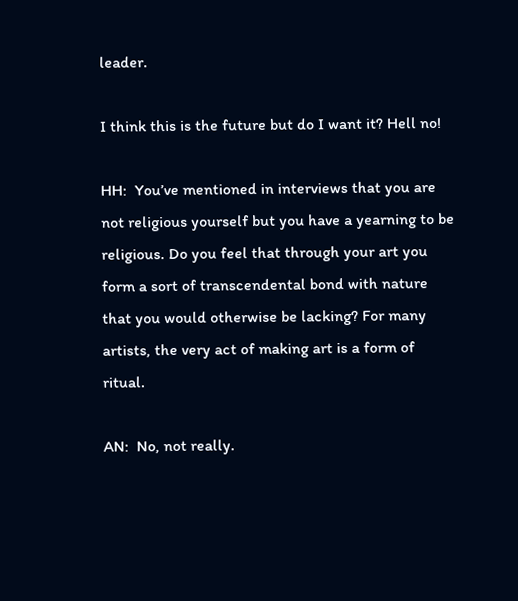leader.

I think this is the future but do I want it? Hell no!

HH:  You’ve mentioned in interviews that you are not religious yourself but you have a yearning to be religious. Do you feel that through your art you form a sort of transcendental bond with nature that you would otherwise be lacking? For many artists, the very act of making art is a form of ritual.

AN:  No, not really.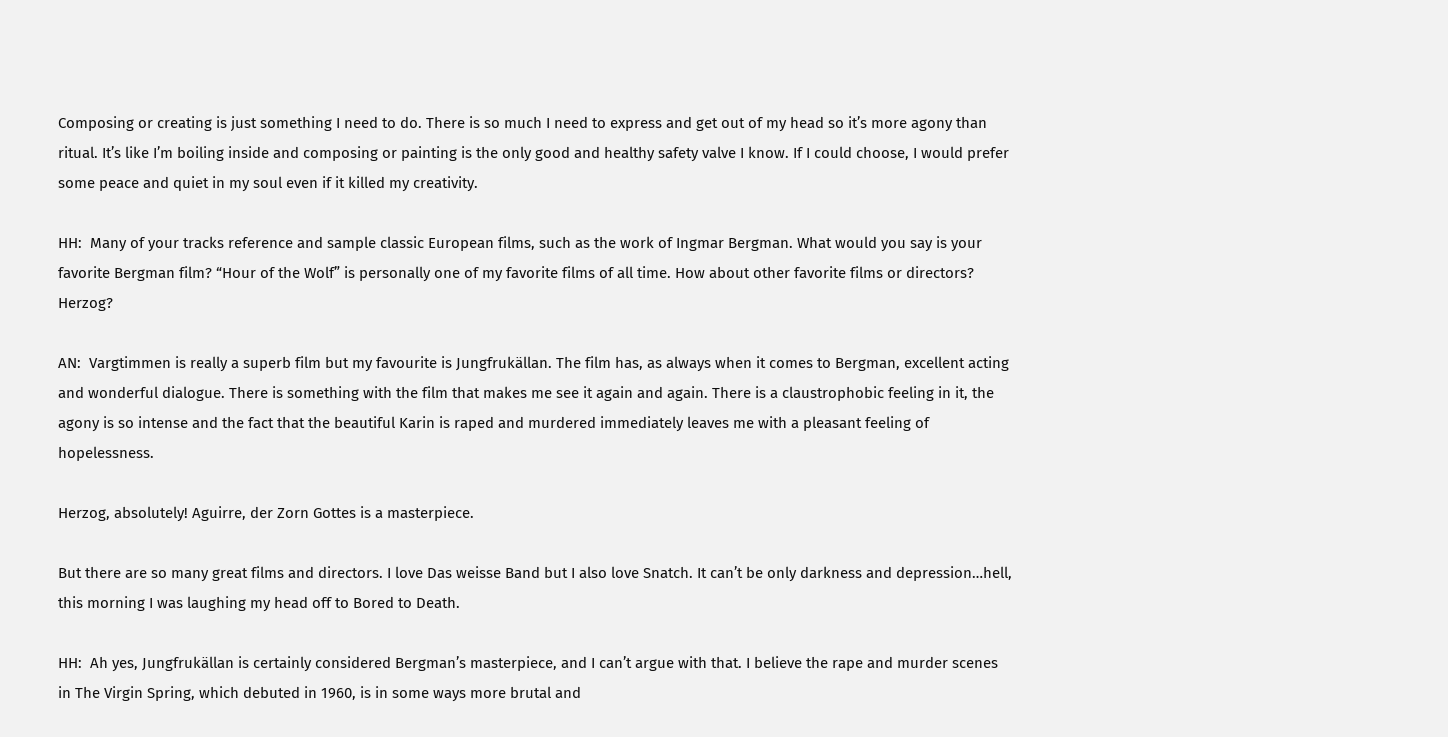Composing or creating is just something I need to do. There is so much I need to express and get out of my head so it’s more agony than ritual. It’s like I’m boiling inside and composing or painting is the only good and healthy safety valve I know. If I could choose, I would prefer some peace and quiet in my soul even if it killed my creativity.

HH:  Many of your tracks reference and sample classic European films, such as the work of Ingmar Bergman. What would you say is your favorite Bergman film? “Hour of the Wolf” is personally one of my favorite films of all time. How about other favorite films or directors? Herzog?

AN:  Vargtimmen is really a superb film but my favourite is Jungfrukällan. The film has, as always when it comes to Bergman, excellent acting and wonderful dialogue. There is something with the film that makes me see it again and again. There is a claustrophobic feeling in it, the agony is so intense and the fact that the beautiful Karin is raped and murdered immediately leaves me with a pleasant feeling of hopelessness.

Herzog, absolutely! Aguirre, der Zorn Gottes is a masterpiece.

But there are so many great films and directors. I love Das weisse Band but I also love Snatch. It can’t be only darkness and depression…hell, this morning I was laughing my head off to Bored to Death.

HH:  Ah yes, Jungfrukällan is certainly considered Bergman’s masterpiece, and I can’t argue with that. I believe the rape and murder scenes in The Virgin Spring, which debuted in 1960, is in some ways more brutal and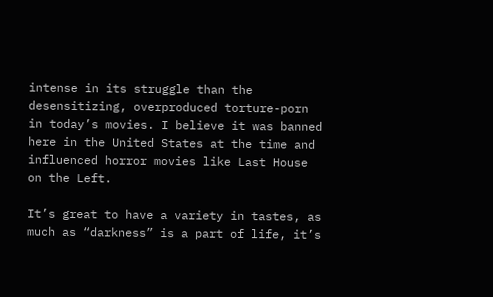intense in its struggle than the desensitizing, overproduced torture-porn in today’s movies. I believe it was banned here in the United States at the time and influenced horror movies like Last House on the Left.

It’s great to have a variety in tastes, as much as “darkness” is a part of life, it’s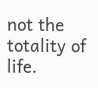not the totality of life.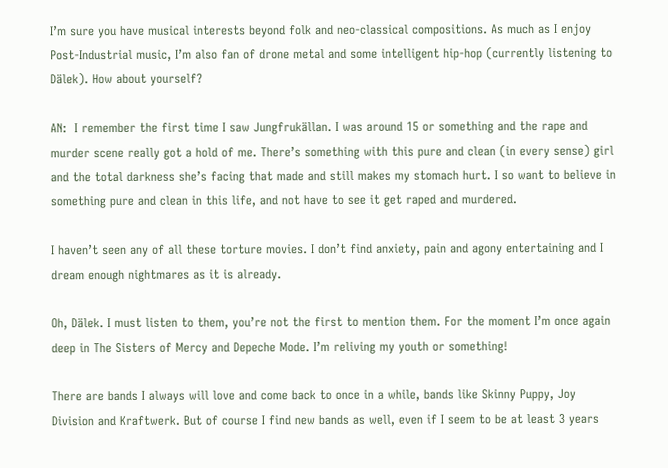I’m sure you have musical interests beyond folk and neo-classical compositions. As much as I enjoy Post-Industrial music, I’m also fan of drone metal and some intelligent hip-hop (currently listening to Dälek). How about yourself?

AN:  I remember the first time I saw Jungfrukällan. I was around 15 or something and the rape and murder scene really got a hold of me. There’s something with this pure and clean (in every sense) girl and the total darkness she’s facing that made and still makes my stomach hurt. I so want to believe in something pure and clean in this life, and not have to see it get raped and murdered.

I haven’t seen any of all these torture movies. I don’t find anxiety, pain and agony entertaining and I dream enough nightmares as it is already.

Oh, Dälek. I must listen to them, you’re not the first to mention them. For the moment I’m once again deep in The Sisters of Mercy and Depeche Mode. I’m reliving my youth or something!

There are bands I always will love and come back to once in a while, bands like Skinny Puppy, Joy Division and Kraftwerk. But of course I find new bands as well, even if I seem to be at least 3 years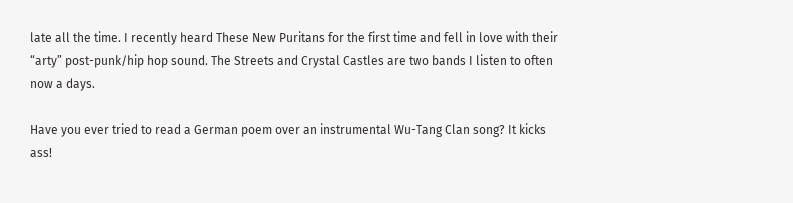late all the time. I recently heard These New Puritans for the first time and fell in love with their “arty” post-punk/hip hop sound. The Streets and Crystal Castles are two bands I listen to often now a days.

Have you ever tried to read a German poem over an instrumental Wu-Tang Clan song? It kicks ass!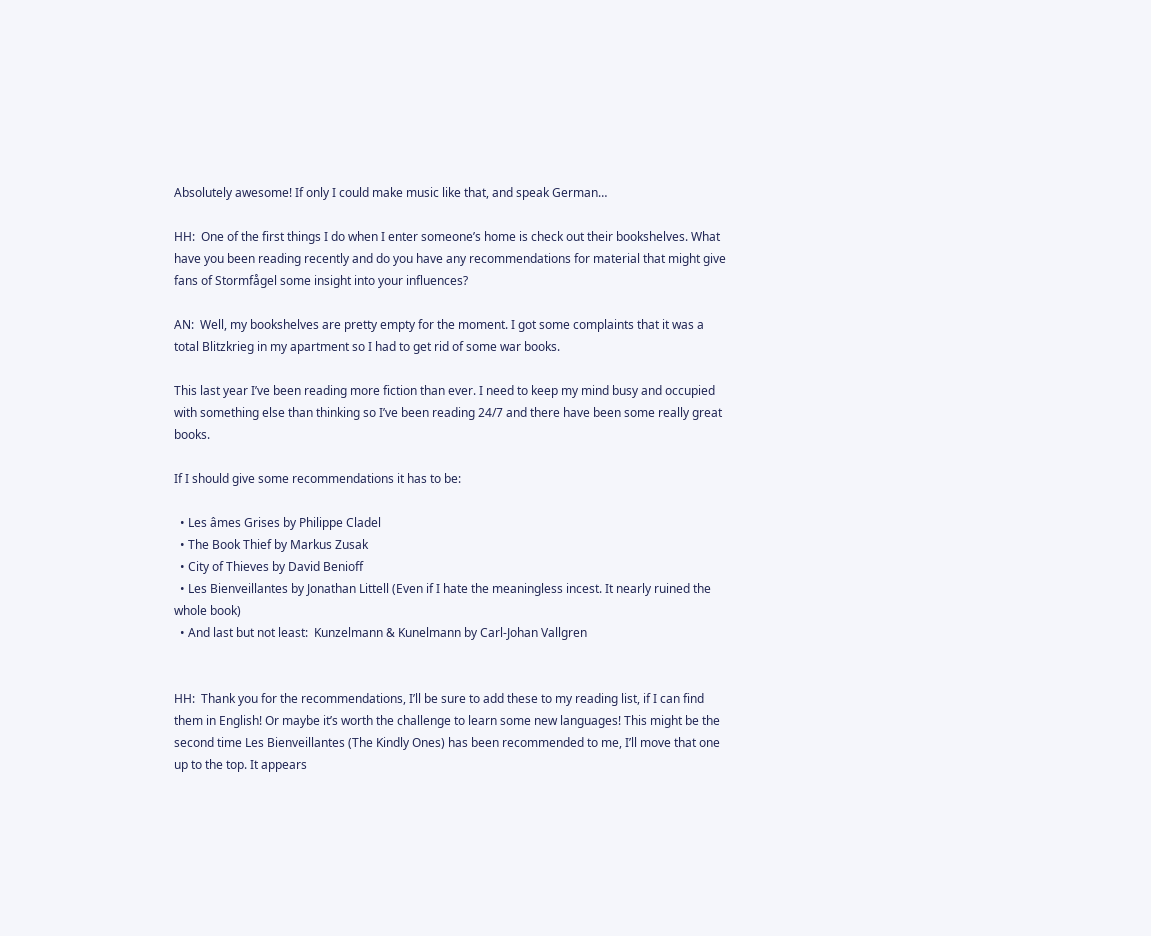Absolutely awesome! If only I could make music like that, and speak German…

HH:  One of the first things I do when I enter someone’s home is check out their bookshelves. What have you been reading recently and do you have any recommendations for material that might give fans of Stormfågel some insight into your influences?

AN:  Well, my bookshelves are pretty empty for the moment. I got some complaints that it was a total Blitzkrieg in my apartment so I had to get rid of some war books.

This last year I’ve been reading more fiction than ever. I need to keep my mind busy and occupied with something else than thinking so I’ve been reading 24/7 and there have been some really great books.

If I should give some recommendations it has to be:

  • Les âmes Grises by Philippe Cladel
  • The Book Thief by Markus Zusak
  • City of Thieves by David Benioff
  • Les Bienveillantes by Jonathan Littell (Even if I hate the meaningless incest. It nearly ruined the whole book)
  • And last but not least:  Kunzelmann & Kunelmann by Carl-Johan Vallgren


HH:  Thank you for the recommendations, I’ll be sure to add these to my reading list, if I can find them in English! Or maybe it’s worth the challenge to learn some new languages! This might be the second time Les Bienveillantes (The Kindly Ones) has been recommended to me, I’ll move that one up to the top. It appears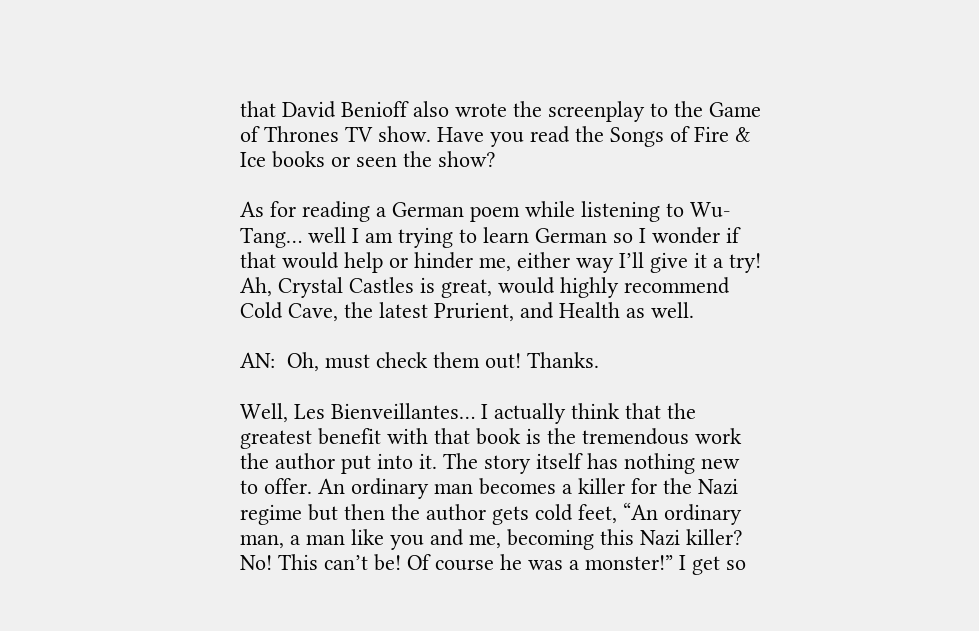that David Benioff also wrote the screenplay to the Game of Thrones TV show. Have you read the Songs of Fire & Ice books or seen the show?

As for reading a German poem while listening to Wu-Tang… well I am trying to learn German so I wonder if that would help or hinder me, either way I’ll give it a try! Ah, Crystal Castles is great, would highly recommend Cold Cave, the latest Prurient, and Health as well.

AN:  Oh, must check them out! Thanks.

Well, Les Bienveillantes… I actually think that the greatest benefit with that book is the tremendous work the author put into it. The story itself has nothing new to offer. An ordinary man becomes a killer for the Nazi regime but then the author gets cold feet, “An ordinary man, a man like you and me, becoming this Nazi killer? No! This can’t be! Of course he was a monster!” I get so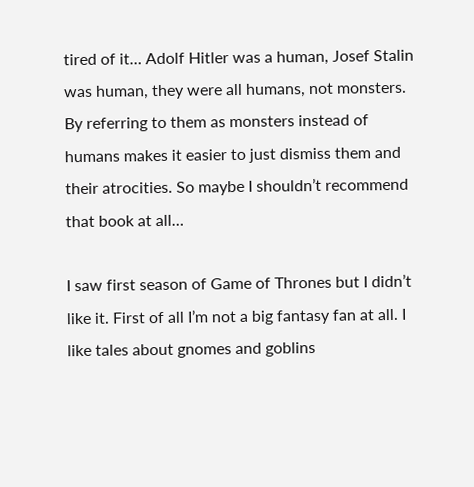tired of it… Adolf Hitler was a human, Josef Stalin was human, they were all humans, not monsters. By referring to them as monsters instead of humans makes it easier to just dismiss them and their atrocities. So maybe I shouldn’t recommend that book at all…

I saw first season of Game of Thrones but I didn’t like it. First of all I’m not a big fantasy fan at all. I like tales about gnomes and goblins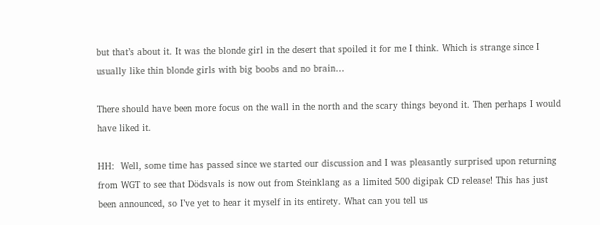but that’s about it. It was the blonde girl in the desert that spoiled it for me I think. Which is strange since I usually like thin blonde girls with big boobs and no brain…

There should have been more focus on the wall in the north and the scary things beyond it. Then perhaps I would have liked it.

HH:  Well, some time has passed since we started our discussion and I was pleasantly surprised upon returning from WGT to see that Dödsvals is now out from Steinklang as a limited 500 digipak CD release! This has just been announced, so I’ve yet to hear it myself in its entirety. What can you tell us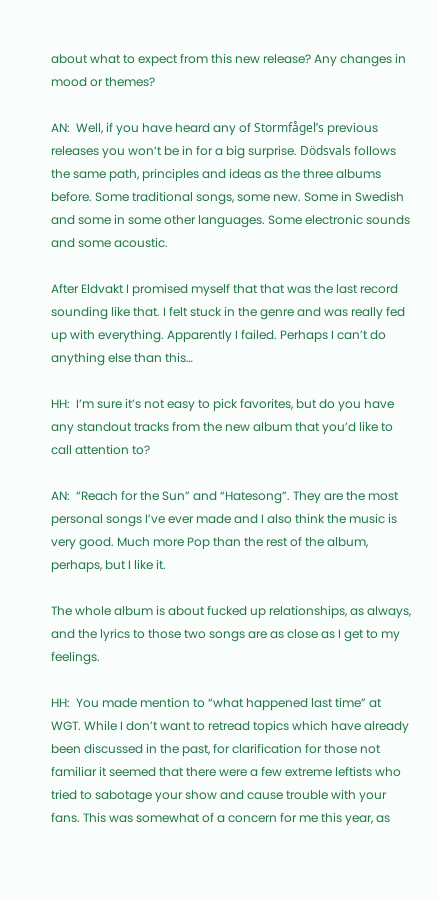about what to expect from this new release? Any changes in mood or themes?

AN:  Well, if you have heard any of Stormfågel’s previous releases you won’t be in for a big surprise. Dödsvals follows the same path, principles and ideas as the three albums before. Some traditional songs, some new. Some in Swedish and some in some other languages. Some electronic sounds and some acoustic.

After Eldvakt I promised myself that that was the last record sounding like that. I felt stuck in the genre and was really fed up with everything. Apparently I failed. Perhaps I can’t do anything else than this…

HH:  I’m sure it’s not easy to pick favorites, but do you have any standout tracks from the new album that you’d like to call attention to?

AN:  “Reach for the Sun” and “Hatesong”. They are the most personal songs I’ve ever made and I also think the music is very good. Much more Pop than the rest of the album, perhaps, but I like it.

The whole album is about fucked up relationships, as always, and the lyrics to those two songs are as close as I get to my feelings.

HH:  You made mention to “what happened last time” at WGT. While I don’t want to retread topics which have already been discussed in the past, for clarification for those not familiar it seemed that there were a few extreme leftists who tried to sabotage your show and cause trouble with your fans. This was somewhat of a concern for me this year, as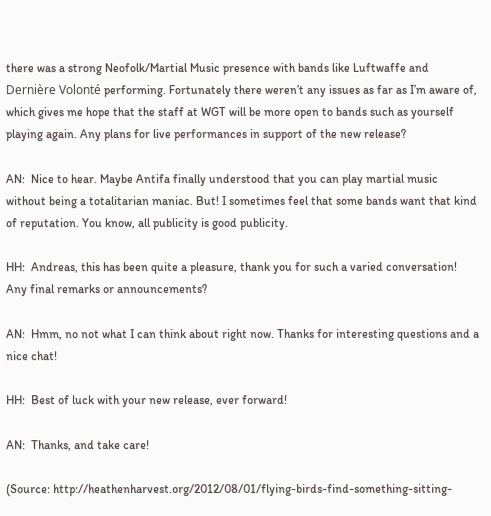there was a strong Neofolk/Martial Music presence with bands like Luftwaffe and Dernière Volonté performing. Fortunately there weren’t any issues as far as I’m aware of, which gives me hope that the staff at WGT will be more open to bands such as yourself playing again. Any plans for live performances in support of the new release?

AN:  Nice to hear. Maybe Antifa finally understood that you can play martial music without being a totalitarian maniac. But! I sometimes feel that some bands want that kind of reputation. You know, all publicity is good publicity.

HH:  Andreas, this has been quite a pleasure, thank you for such a varied conversation! Any final remarks or announcements?

AN:  Hmm, no not what I can think about right now. Thanks for interesting questions and a nice chat!

HH:  Best of luck with your new release, ever forward!

AN:  Thanks, and take care!

(Source: http://heathenharvest.org/2012/08/01/flying-birds-find-something-sitting-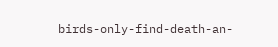birds-only-find-death-an-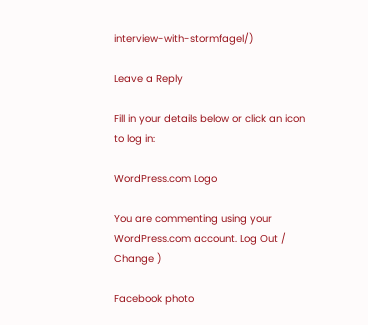interview-with-stormfagel/)

Leave a Reply

Fill in your details below or click an icon to log in:

WordPress.com Logo

You are commenting using your WordPress.com account. Log Out /  Change )

Facebook photo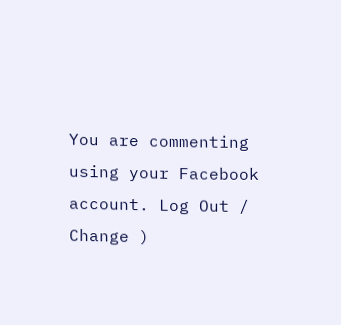You are commenting using your Facebook account. Log Out /  Change )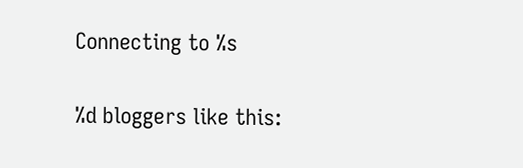Connecting to %s

%d bloggers like this: